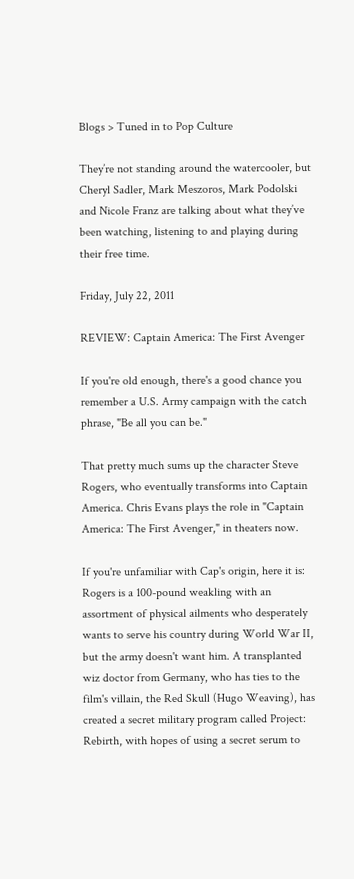Blogs > Tuned in to Pop Culture

They’re not standing around the watercooler, but Cheryl Sadler, Mark Meszoros, Mark Podolski and Nicole Franz are talking about what they’ve been watching, listening to and playing during their free time.

Friday, July 22, 2011

REVIEW: Captain America: The First Avenger

If you're old enough, there's a good chance you remember a U.S. Army campaign with the catch phrase, "Be all you can be."

That pretty much sums up the character Steve Rogers, who eventually transforms into Captain America. Chris Evans plays the role in "Captain America: The First Avenger," in theaters now.

If you're unfamiliar with Cap's origin, here it is: Rogers is a 100-pound weakling with an assortment of physical ailments who desperately wants to serve his country during World War II, but the army doesn't want him. A transplanted wiz doctor from Germany, who has ties to the film's villain, the Red Skull (Hugo Weaving), has created a secret military program called Project: Rebirth, with hopes of using a secret serum to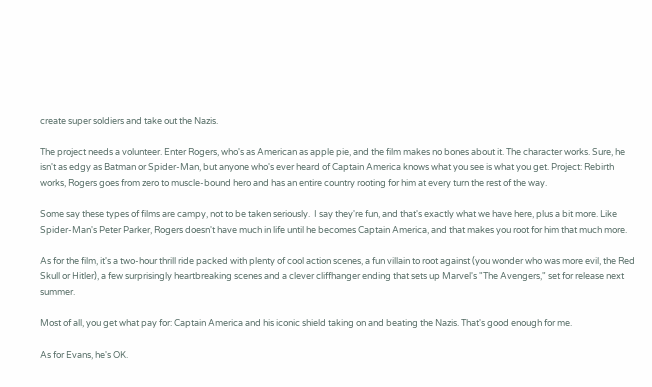create super soldiers and take out the Nazis.

The project needs a volunteer. Enter Rogers, who's as American as apple pie, and the film makes no bones about it. The character works. Sure, he isn't as edgy as Batman or Spider-Man, but anyone who's ever heard of Captain America knows what you see is what you get. Project: Rebirth works, Rogers goes from zero to muscle-bound hero and has an entire country rooting for him at every turn the rest of the way.

Some say these types of films are campy, not to be taken seriously.  I say they're fun, and that's exactly what we have here, plus a bit more. Like Spider-Man's Peter Parker, Rogers doesn't have much in life until he becomes Captain America, and that makes you root for him that much more.

As for the film, it's a two-hour thrill ride packed with plenty of cool action scenes, a fun villain to root against (you wonder who was more evil, the Red Skull or Hitler), a few surprisingly heartbreaking scenes and a clever cliffhanger ending that sets up Marvel's "The Avengers," set for release next summer.

Most of all, you get what pay for: Captain America and his iconic shield taking on and beating the Nazis. That's good enough for me.

As for Evans, he's OK.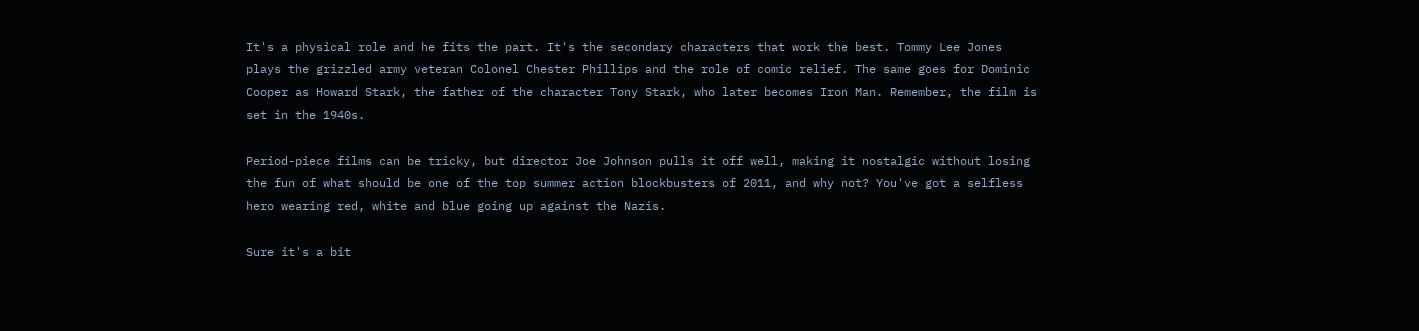It's a physical role and he fits the part. It's the secondary characters that work the best. Tommy Lee Jones plays the grizzled army veteran Colonel Chester Phillips and the role of comic relief. The same goes for Dominic Cooper as Howard Stark, the father of the character Tony Stark, who later becomes Iron Man. Remember, the film is set in the 1940s.

Period-piece films can be tricky, but director Joe Johnson pulls it off well, making it nostalgic without losing the fun of what should be one of the top summer action blockbusters of 2011, and why not? You've got a selfless hero wearing red, white and blue going up against the Nazis.

Sure it's a bit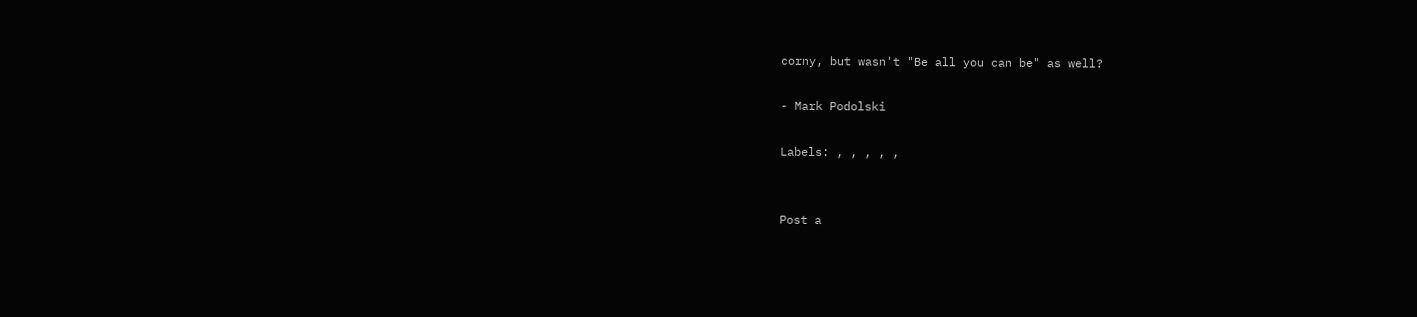corny, but wasn't "Be all you can be" as well?

- Mark Podolski

Labels: , , , , ,


Post a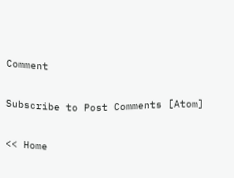Comment

Subscribe to Post Comments [Atom]

<< Home